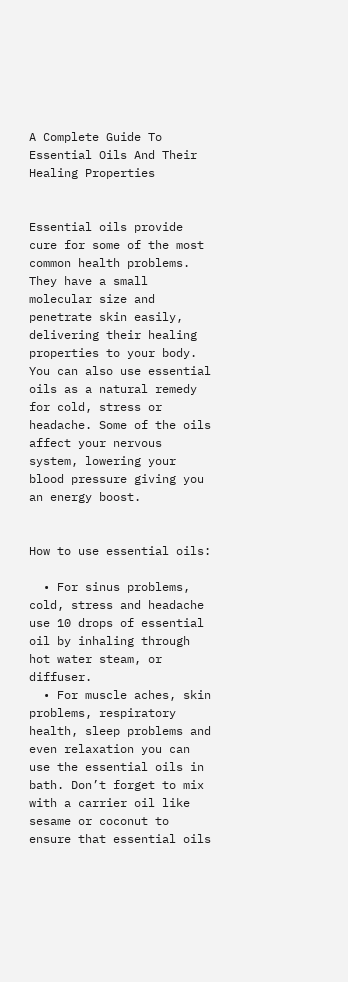A Complete Guide To Essential Oils And Their Healing Properties


Essential oils provide cure for some of the most common health problems. They have a small molecular size and penetrate skin easily, delivering their healing properties to your body. You can also use essential oils as a natural remedy for cold, stress or headache. Some of the oils affect your nervous system, lowering your blood pressure giving you an energy boost.


How to use essential oils:

  • For sinus problems, cold, stress and headache use 10 drops of essential oil by inhaling through hot water steam, or diffuser.
  • For muscle aches, skin problems, respiratory health, sleep problems and even relaxation you can use the essential oils in bath. Don’t forget to mix with a carrier oil like sesame or coconut to ensure that essential oils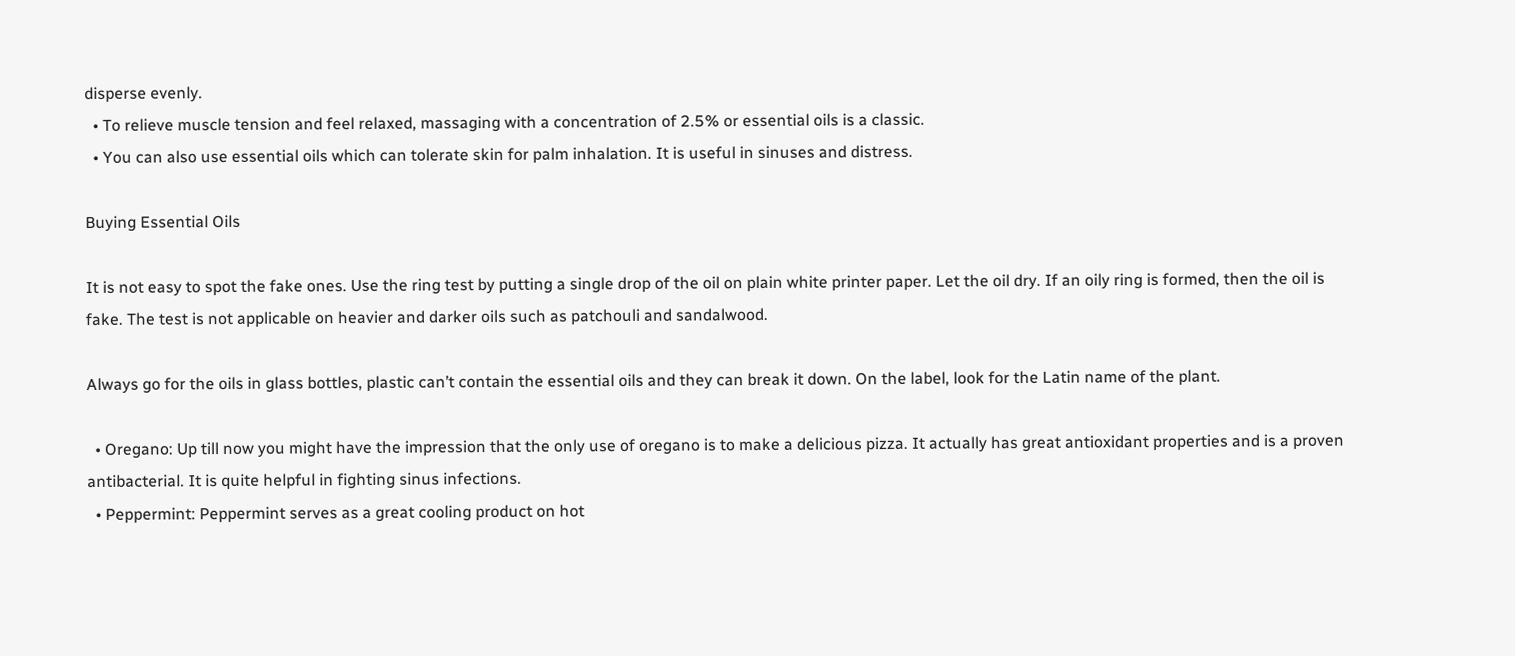disperse evenly.
  • To relieve muscle tension and feel relaxed, massaging with a concentration of 2.5% or essential oils is a classic.
  • You can also use essential oils which can tolerate skin for palm inhalation. It is useful in sinuses and distress.

Buying Essential Oils

It is not easy to spot the fake ones. Use the ring test by putting a single drop of the oil on plain white printer paper. Let the oil dry. If an oily ring is formed, then the oil is fake. The test is not applicable on heavier and darker oils such as patchouli and sandalwood.

Always go for the oils in glass bottles, plastic can’t contain the essential oils and they can break it down. On the label, look for the Latin name of the plant.

  • Oregano: Up till now you might have the impression that the only use of oregano is to make a delicious pizza. It actually has great antioxidant properties and is a proven antibacterial. It is quite helpful in fighting sinus infections.
  • Peppermint: Peppermint serves as a great cooling product on hot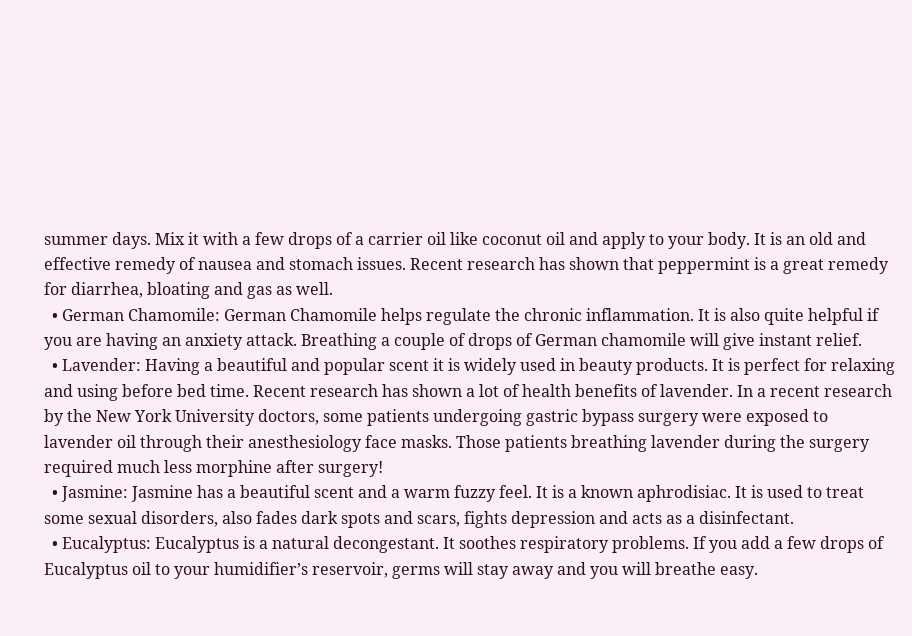summer days. Mix it with a few drops of a carrier oil like coconut oil and apply to your body. It is an old and effective remedy of nausea and stomach issues. Recent research has shown that peppermint is a great remedy for diarrhea, bloating and gas as well.
  • German Chamomile: German Chamomile helps regulate the chronic inflammation. It is also quite helpful if you are having an anxiety attack. Breathing a couple of drops of German chamomile will give instant relief.
  • Lavender: Having a beautiful and popular scent it is widely used in beauty products. It is perfect for relaxing and using before bed time. Recent research has shown a lot of health benefits of lavender. In a recent research by the New York University doctors, some patients undergoing gastric bypass surgery were exposed to lavender oil through their anesthesiology face masks. Those patients breathing lavender during the surgery required much less morphine after surgery!
  • Jasmine: Jasmine has a beautiful scent and a warm fuzzy feel. It is a known aphrodisiac. It is used to treat some sexual disorders, also fades dark spots and scars, fights depression and acts as a disinfectant.
  • Eucalyptus: Eucalyptus is a natural decongestant. It soothes respiratory problems. If you add a few drops of Eucalyptus oil to your humidifier’s reservoir, germs will stay away and you will breathe easy.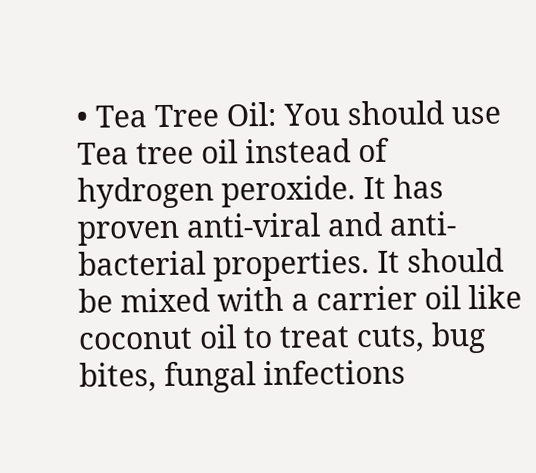• Tea Tree Oil: You should use Tea tree oil instead of hydrogen peroxide. It has proven anti-viral and anti-bacterial properties. It should be mixed with a carrier oil like coconut oil to treat cuts, bug bites, fungal infections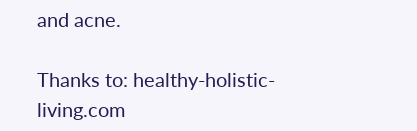and acne.

Thanks to: healthy-holistic-living.com